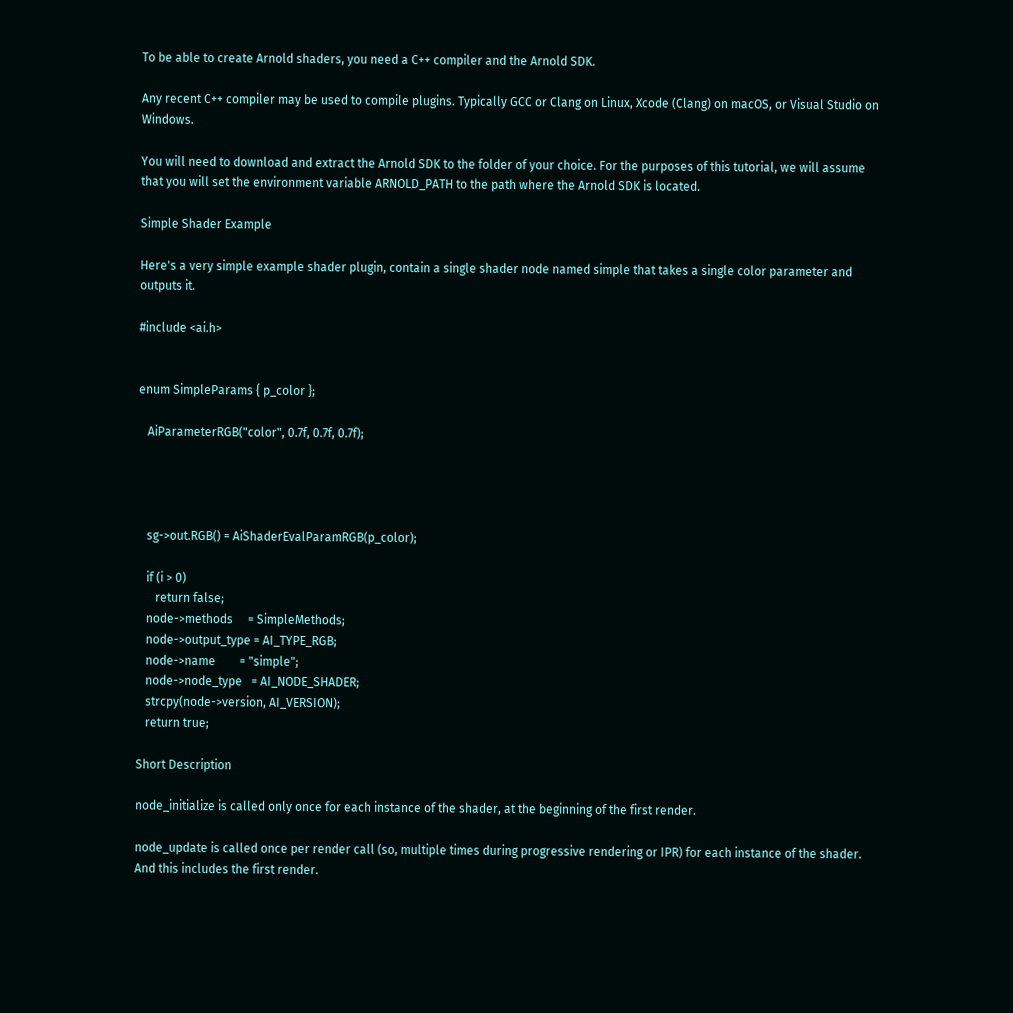To be able to create Arnold shaders, you need a C++ compiler and the Arnold SDK.

Any recent C++ compiler may be used to compile plugins. Typically GCC or Clang on Linux, Xcode (Clang) on macOS, or Visual Studio on Windows.

You will need to download and extract the Arnold SDK to the folder of your choice. For the purposes of this tutorial, we will assume that you will set the environment variable ARNOLD_PATH to the path where the Arnold SDK is located.

Simple Shader Example

Here's a very simple example shader plugin, contain a single shader node named simple that takes a single color parameter and outputs it.

#include <ai.h>


enum SimpleParams { p_color };

   AiParameterRGB("color", 0.7f, 0.7f, 0.7f);




   sg->out.RGB() = AiShaderEvalParamRGB(p_color);

   if (i > 0)
      return false;
   node->methods     = SimpleMethods;
   node->output_type = AI_TYPE_RGB;
   node->name        = "simple";
   node->node_type   = AI_NODE_SHADER;
   strcpy(node->version, AI_VERSION);
   return true;

Short Description

node_initialize is called only once for each instance of the shader, at the beginning of the first render.

node_update is called once per render call (so, multiple times during progressive rendering or IPR) for each instance of the shader. And this includes the first render.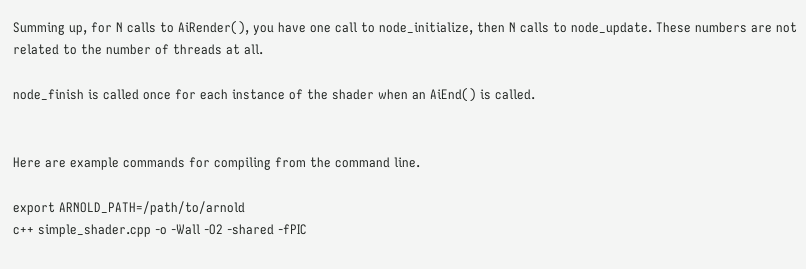Summing up, for N calls to AiRender(), you have one call to node_initialize, then N calls to node_update. These numbers are not related to the number of threads at all.

node_finish is called once for each instance of the shader when an AiEnd() is called.


Here are example commands for compiling from the command line.

export ARNOLD_PATH=/path/to/arnold
c++ simple_shader.cpp -o -Wall -O2 -shared -fPIC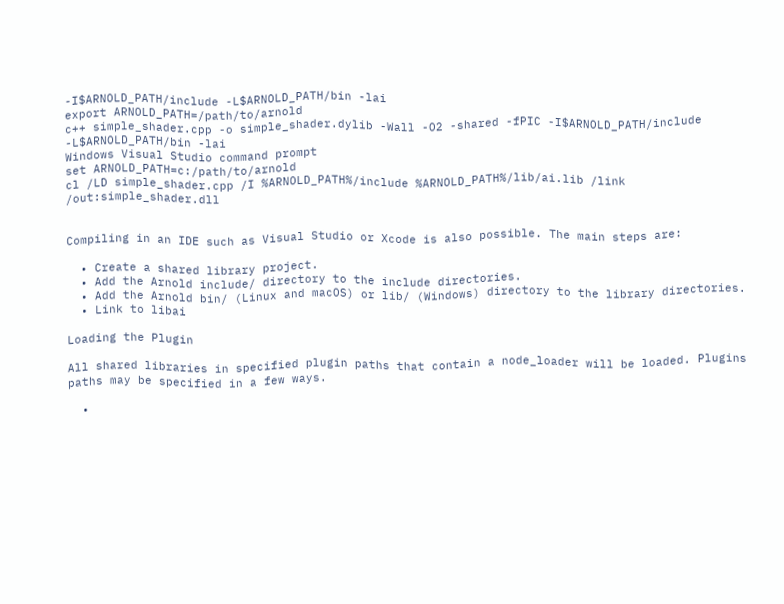-I$ARNOLD_PATH/include -L$ARNOLD_PATH/bin -lai
export ARNOLD_PATH=/path/to/arnold
c++ simple_shader.cpp -o simple_shader.dylib -Wall -O2 -shared -fPIC -I$ARNOLD_PATH/include -L$ARNOLD_PATH/bin -lai
Windows Visual Studio command prompt
set ARNOLD_PATH=c:/path/to/arnold
cl /LD simple_shader.cpp /I %ARNOLD_PATH%/include %ARNOLD_PATH%/lib/ai.lib /link /out:simple_shader.dll


Compiling in an IDE such as Visual Studio or Xcode is also possible. The main steps are:

  • Create a shared library project.
  • Add the Arnold include/ directory to the include directories.
  • Add the Arnold bin/ (Linux and macOS) or lib/ (Windows) directory to the library directories.
  • Link to libai

Loading the Plugin

All shared libraries in specified plugin paths that contain a node_loader will be loaded. Plugins paths may be specified in a few ways.

  •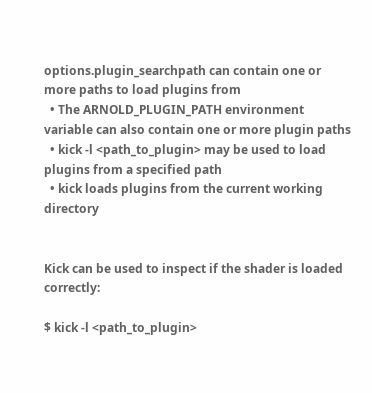options.plugin_searchpath can contain one or more paths to load plugins from
  • The ARNOLD_PLUGIN_PATH environment variable can also contain one or more plugin paths
  • kick -l <path_to_plugin> may be used to load plugins from a specified path
  • kick loads plugins from the current working directory


Kick can be used to inspect if the shader is loaded correctly:

$ kick -l <path_to_plugin>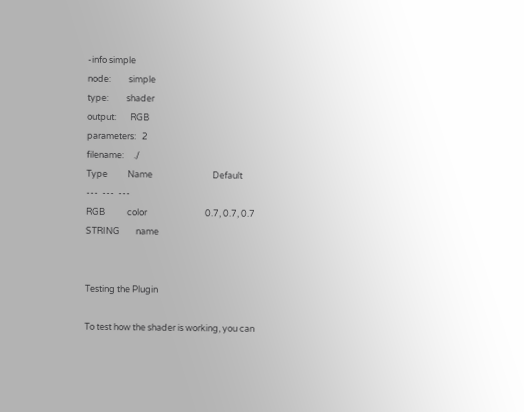-info simple
node:         simple
type:         shader
output:       RGB
parameters:   2
filename:     ./
Type          Name                              Default
---  ---  ---
RGB           color                             0.7, 0.7, 0.7
STRING        name


Testing the Plugin

To test how the shader is working, you can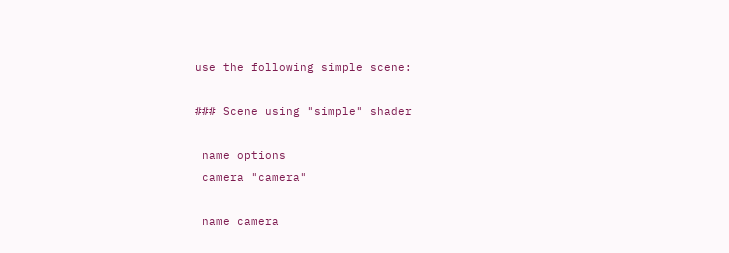use the following simple scene:

### Scene using "simple" shader

 name options
 camera "camera"

 name camera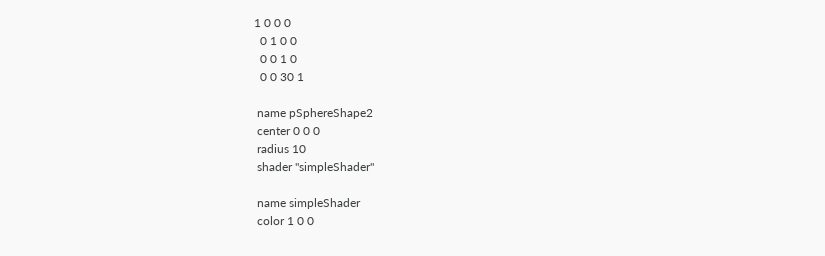1 0 0 0
  0 1 0 0
  0 0 1 0
  0 0 30 1

 name pSphereShape2
 center 0 0 0
 radius 10
 shader "simpleShader"

 name simpleShader
 color 1 0 0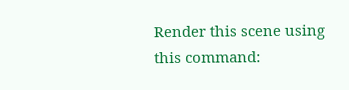Render this scene using this command: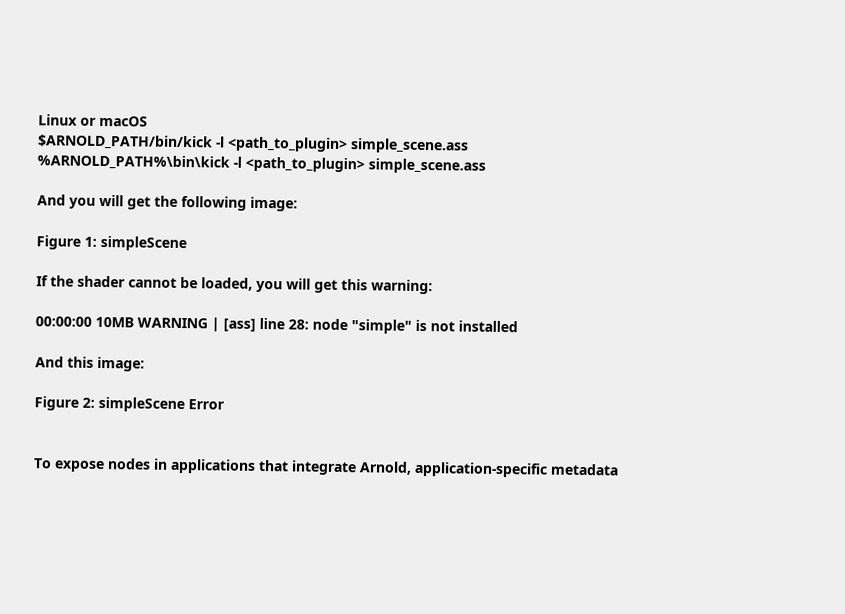Linux or macOS
$ARNOLD_PATH/bin/kick -l <path_to_plugin> simple_scene.ass
%ARNOLD_PATH%\bin\kick -l <path_to_plugin> simple_scene.ass

And you will get the following image:

Figure 1: simpleScene

If the shader cannot be loaded, you will get this warning:

00:00:00 10MB WARNING | [ass] line 28: node "simple" is not installed

And this image:

Figure 2: simpleScene Error


To expose nodes in applications that integrate Arnold, application-specific metadata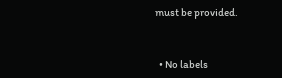must be provided.


  • No labels